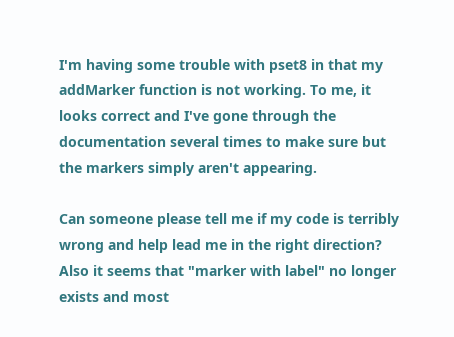I'm having some trouble with pset8 in that my addMarker function is not working. To me, it looks correct and I've gone through the documentation several times to make sure but the markers simply aren't appearing.

Can someone please tell me if my code is terribly wrong and help lead me in the right direction? Also it seems that "marker with label" no longer exists and most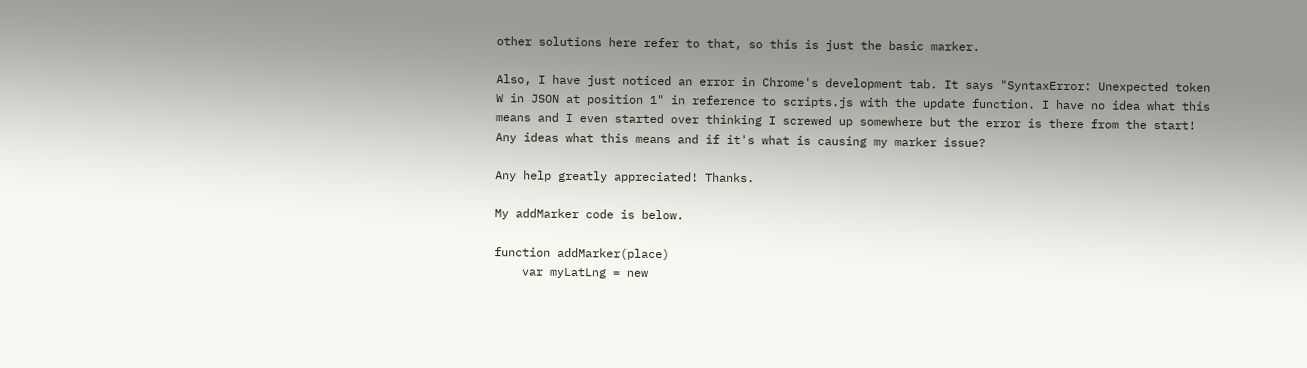other solutions here refer to that, so this is just the basic marker.

Also, I have just noticed an error in Chrome's development tab. It says "SyntaxError: Unexpected token W in JSON at position 1" in reference to scripts.js with the update function. I have no idea what this means and I even started over thinking I screwed up somewhere but the error is there from the start! Any ideas what this means and if it's what is causing my marker issue?

Any help greatly appreciated! Thanks.

My addMarker code is below.

function addMarker(place)
    var myLatLng = new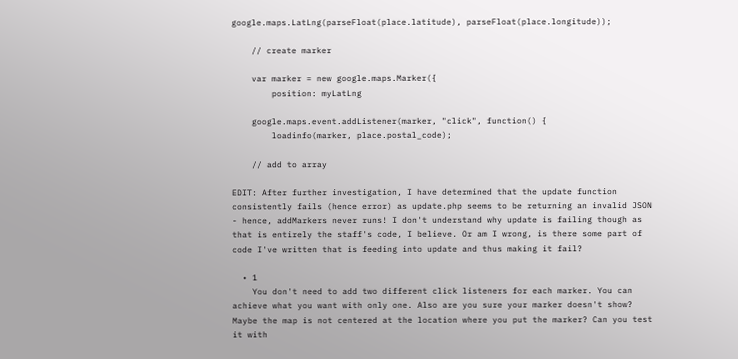google.maps.LatLng(parseFloat(place.latitude), parseFloat(place.longitude));

    // create marker

    var marker = new google.maps.Marker({
        position: myLatLng

    google.maps.event.addListener(marker, "click", function() {
        loadinfo(marker, place.postal_code);

    // add to array

EDIT: After further investigation, I have determined that the update function consistently fails (hence error) as update.php seems to be returning an invalid JSON - hence, addMarkers never runs! I don't understand why update is failing though as that is entirely the staff's code, I believe. Or am I wrong, is there some part of code I've written that is feeding into update and thus making it fail?

  • 1
    You don't need to add two different click listeners for each marker. You can achieve what you want with only one. Also are you sure your marker doesn't show? Maybe the map is not centered at the location where you put the marker? Can you test it with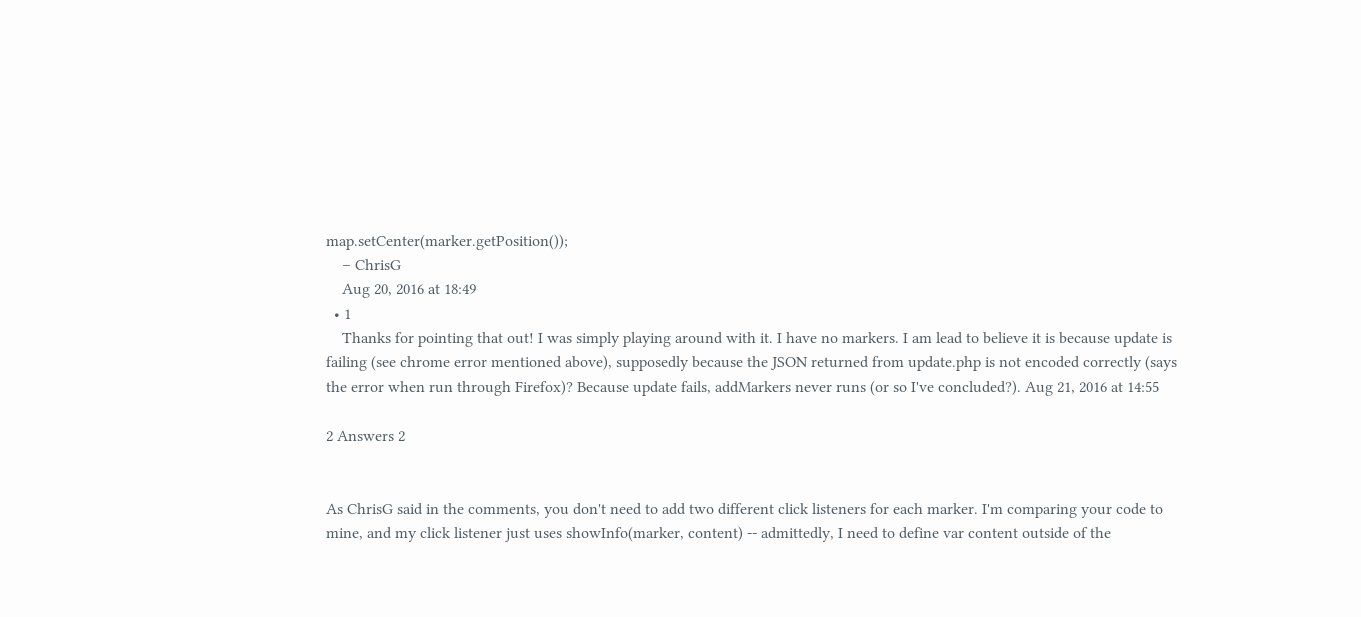map.setCenter(marker.getPosition());
    – ChrisG
    Aug 20, 2016 at 18:49
  • 1
    Thanks for pointing that out! I was simply playing around with it. I have no markers. I am lead to believe it is because update is failing (see chrome error mentioned above), supposedly because the JSON returned from update.php is not encoded correctly (says the error when run through Firefox)? Because update fails, addMarkers never runs (or so I've concluded?). Aug 21, 2016 at 14:55

2 Answers 2


As ChrisG said in the comments, you don't need to add two different click listeners for each marker. I'm comparing your code to mine, and my click listener just uses showInfo(marker, content) -- admittedly, I need to define var content outside of the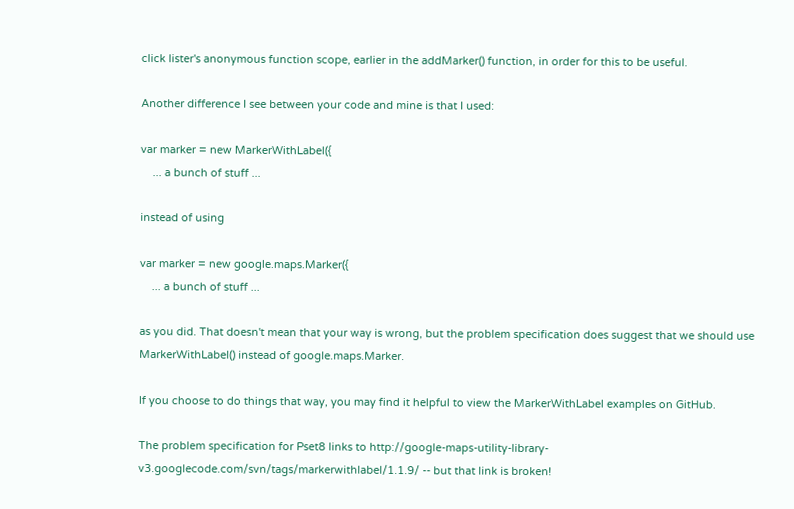click lister's anonymous function scope, earlier in the addMarker() function, in order for this to be useful.

Another difference I see between your code and mine is that I used:

var marker = new MarkerWithLabel({
    ... a bunch of stuff ...

instead of using

var marker = new google.maps.Marker({
    ... a bunch of stuff ...

as you did. That doesn't mean that your way is wrong, but the problem specification does suggest that we should use MarkerWithLabel() instead of google.maps.Marker.

If you choose to do things that way, you may find it helpful to view the MarkerWithLabel examples on GitHub.

The problem specification for Pset8 links to http://google-maps-utility-library-v3.googlecode.com/svn/tags/markerwithlabel/1.1.9/ -- but that link is broken!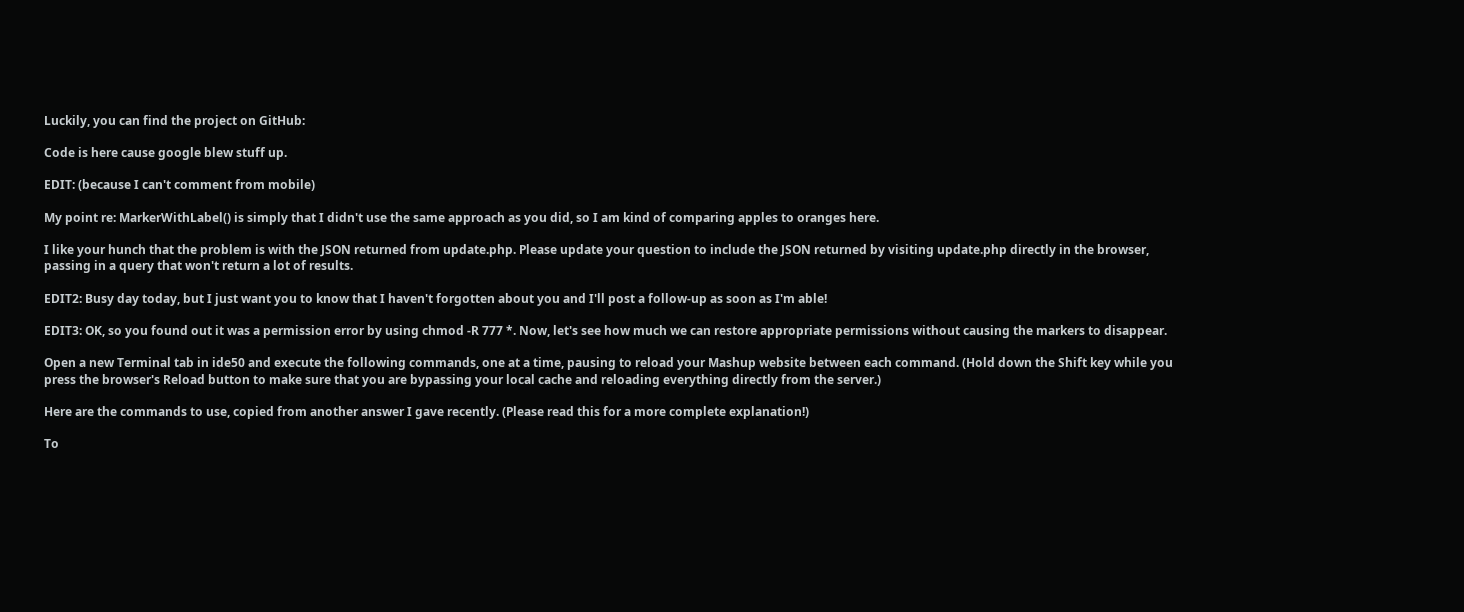Luckily, you can find the project on GitHub:

Code is here cause google blew stuff up.

EDIT: (because I can't comment from mobile)

My point re: MarkerWithLabel() is simply that I didn't use the same approach as you did, so I am kind of comparing apples to oranges here.

I like your hunch that the problem is with the JSON returned from update.php. Please update your question to include the JSON returned by visiting update.php directly in the browser, passing in a query that won't return a lot of results.

EDIT2: Busy day today, but I just want you to know that I haven't forgotten about you and I'll post a follow-up as soon as I'm able!

EDIT3: OK, so you found out it was a permission error by using chmod -R 777 *. Now, let's see how much we can restore appropriate permissions without causing the markers to disappear.

Open a new Terminal tab in ide50 and execute the following commands, one at a time, pausing to reload your Mashup website between each command. (Hold down the Shift key while you press the browser's Reload button to make sure that you are bypassing your local cache and reloading everything directly from the server.)

Here are the commands to use, copied from another answer I gave recently. (Please read this for a more complete explanation!)

To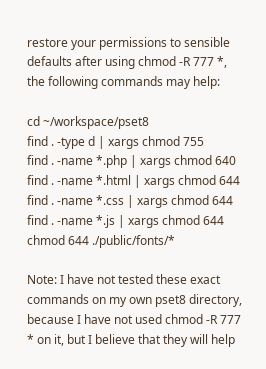restore your permissions to sensible defaults after using chmod -R 777 *, the following commands may help:

cd ~/workspace/pset8
find . -type d | xargs chmod 755
find . -name *.php | xargs chmod 640
find . -name *.html | xargs chmod 644
find . -name *.css | xargs chmod 644
find . -name *.js | xargs chmod 644
chmod 644 ./public/fonts/*

Note: I have not tested these exact commands on my own pset8 directory, because I have not used chmod -R 777 * on it, but I believe that they will help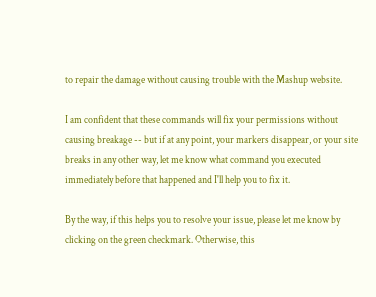to repair the damage without causing trouble with the Mashup website.

I am confident that these commands will fix your permissions without causing breakage -- but if at any point, your markers disappear, or your site breaks in any other way, let me know what command you executed immediately before that happened and I'll help you to fix it.

By the way, if this helps you to resolve your issue, please let me know by clicking on the green checkmark. Otherwise, this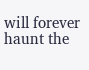will forever haunt the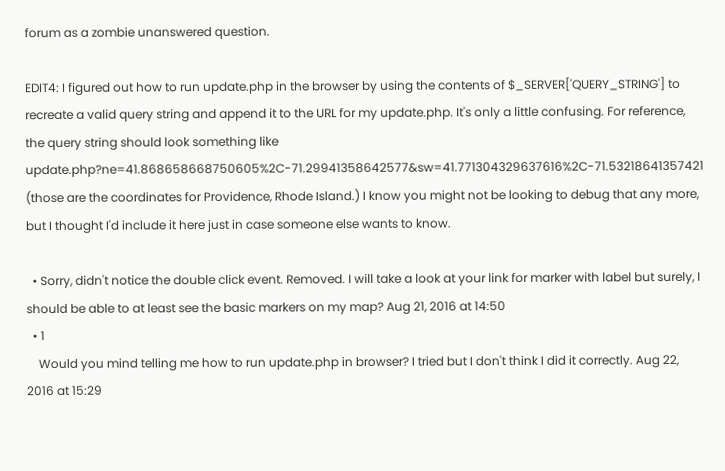forum as a zombie unanswered question.

EDIT4: I figured out how to run update.php in the browser by using the contents of $_SERVER['QUERY_STRING'] to recreate a valid query string and append it to the URL for my update.php. It's only a little confusing. For reference, the query string should look something like update.php?ne=41.868658668750605%2C-71.29941358642577&sw=41.771304329637616%2C-71.53218641357421 (those are the coordinates for Providence, Rhode Island.) I know you might not be looking to debug that any more, but I thought I'd include it here just in case someone else wants to know.

  • Sorry, didn't notice the double click event. Removed. I will take a look at your link for marker with label but surely, I should be able to at least see the basic markers on my map? Aug 21, 2016 at 14:50
  • 1
    Would you mind telling me how to run update.php in browser? I tried but I don't think I did it correctly. Aug 22, 2016 at 15:29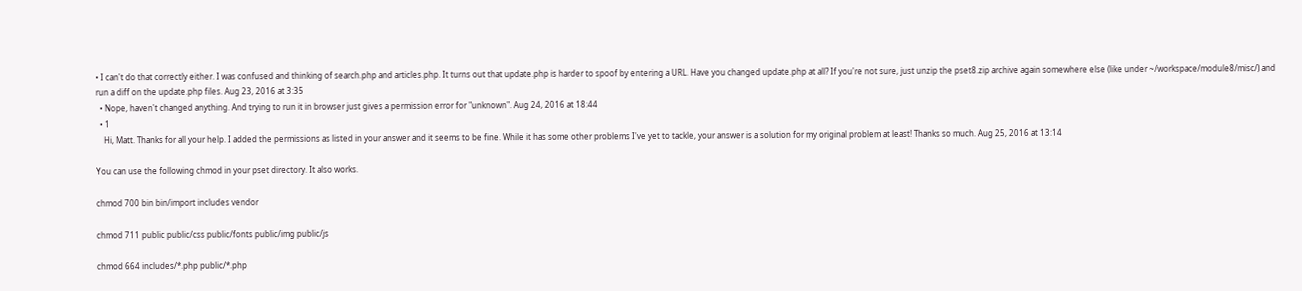• I can't do that correctly either. I was confused and thinking of search.php and articles.php. It turns out that update.php is harder to spoof by entering a URL. Have you changed update.php at all? If you're not sure, just unzip the pset8.zip archive again somewhere else (like under ~/workspace/module8/misc/) and run a diff on the update.php files. Aug 23, 2016 at 3:35
  • Nope, haven't changed anything. And trying to run it in browser just gives a permission error for "unknown". Aug 24, 2016 at 18:44
  • 1
    Hi, Matt. Thanks for all your help. I added the permissions as listed in your answer and it seems to be fine. While it has some other problems I've yet to tackle, your answer is a solution for my original problem at least! Thanks so much. Aug 25, 2016 at 13:14

You can use the following chmod in your pset directory. It also works.

chmod 700 bin bin/import includes vendor

chmod 711 public public/css public/fonts public/img public/js

chmod 664 includes/*.php public/*.php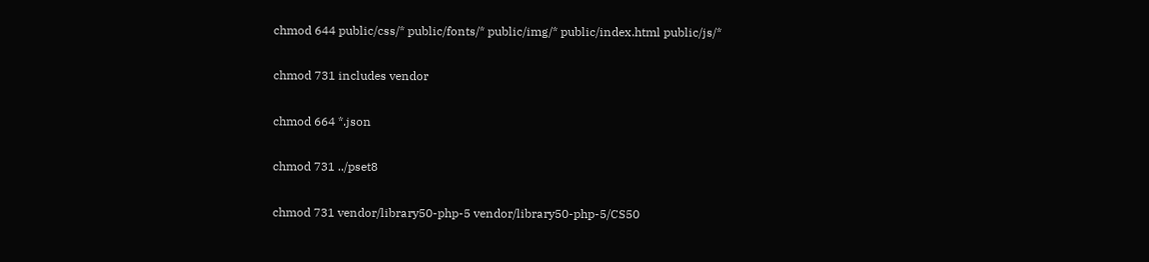chmod 644 public/css/* public/fonts/* public/img/* public/index.html public/js/*

chmod 731 includes vendor

chmod 664 *.json

chmod 731 ../pset8

chmod 731 vendor/library50-php-5 vendor/library50-php-5/CS50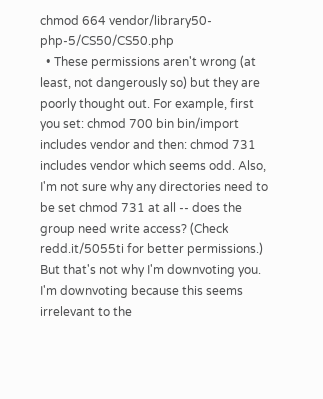chmod 664 vendor/library50-php-5/CS50/CS50.php
  • These permissions aren't wrong (at least, not dangerously so) but they are poorly thought out. For example, first you set: chmod 700 bin bin/import includes vendor and then: chmod 731 includes vendor which seems odd. Also, I'm not sure why any directories need to be set chmod 731 at all -- does the group need write access? (Check redd.it/5055ti for better permissions.) But that's not why I'm downvoting you. I'm downvoting because this seems irrelevant to the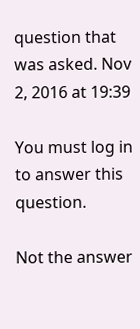question that was asked. Nov 2, 2016 at 19:39

You must log in to answer this question.

Not the answer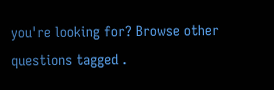you're looking for? Browse other questions tagged .